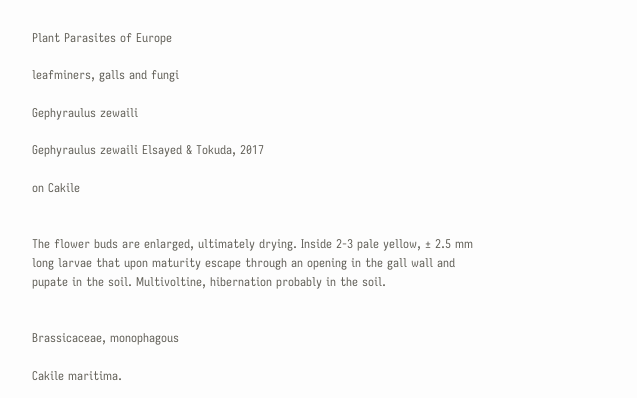Plant Parasites of Europe

leafminers, galls and fungi

Gephyraulus zewaili

Gephyraulus zewaili Elsayed & Tokuda, 2017

on Cakile


The flower buds are enlarged, ultimately drying. Inside 2-3 pale yellow, ± 2.5 mm long larvae that upon maturity escape through an opening in the gall wall and pupate in the soil. Multivoltine, hibernation probably in the soil.


Brassicaceae, monophagous

Cakile maritima.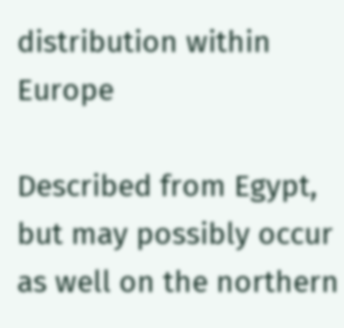distribution within Europe

Described from Egypt, but may possibly occur as well on the northern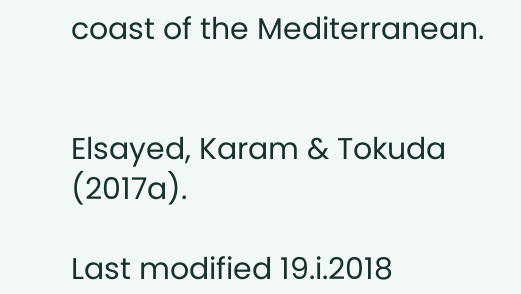coast of the Mediterranean.


Elsayed, Karam & Tokuda (2017a).

Last modified 19.i.2018